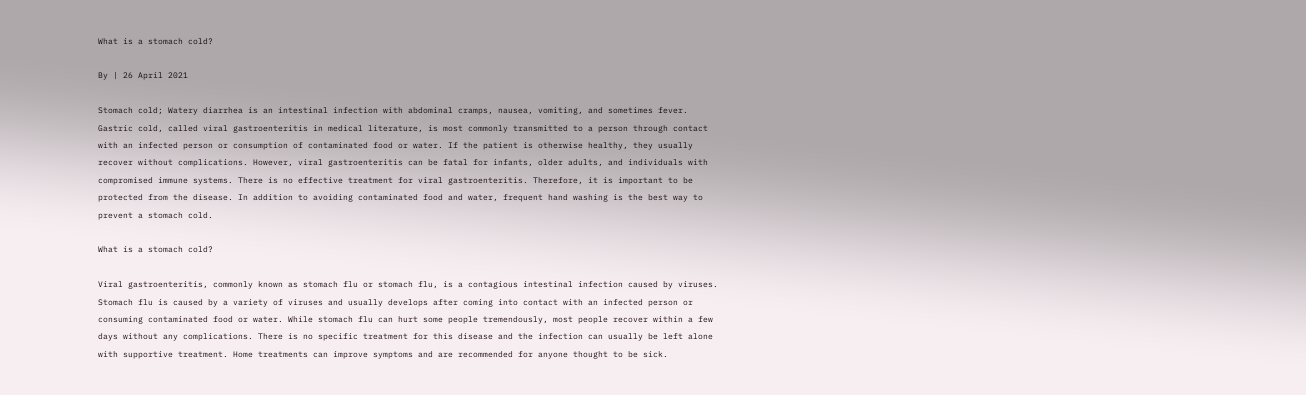What is a stomach cold?

By | 26 April 2021

Stomach cold; Watery diarrhea is an intestinal infection with abdominal cramps, nausea, vomiting, and sometimes fever. Gastric cold, called viral gastroenteritis in medical literature, is most commonly transmitted to a person through contact with an infected person or consumption of contaminated food or water. If the patient is otherwise healthy, they usually recover without complications. However, viral gastroenteritis can be fatal for infants, older adults, and individuals with compromised immune systems. There is no effective treatment for viral gastroenteritis. Therefore, it is important to be protected from the disease. In addition to avoiding contaminated food and water, frequent hand washing is the best way to prevent a stomach cold.

What is a stomach cold?

Viral gastroenteritis, commonly known as stomach flu or stomach flu, is a contagious intestinal infection caused by viruses. Stomach flu is caused by a variety of viruses and usually develops after coming into contact with an infected person or consuming contaminated food or water. While stomach flu can hurt some people tremendously, most people recover within a few days without any complications. There is no specific treatment for this disease and the infection can usually be left alone with supportive treatment. Home treatments can improve symptoms and are recommended for anyone thought to be sick.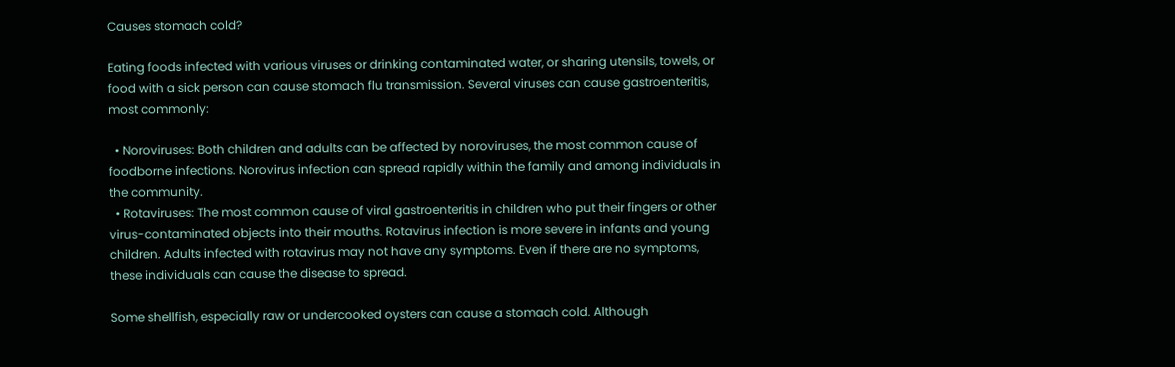Causes stomach cold?

Eating foods infected with various viruses or drinking contaminated water, or sharing utensils, towels, or food with a sick person can cause stomach flu transmission. Several viruses can cause gastroenteritis, most commonly:

  • Noroviruses: Both children and adults can be affected by noroviruses, the most common cause of foodborne infections. Norovirus infection can spread rapidly within the family and among individuals in the community.
  • Rotaviruses: The most common cause of viral gastroenteritis in children who put their fingers or other virus-contaminated objects into their mouths. Rotavirus infection is more severe in infants and young children. Adults infected with rotavirus may not have any symptoms. Even if there are no symptoms, these individuals can cause the disease to spread.

Some shellfish, especially raw or undercooked oysters can cause a stomach cold. Although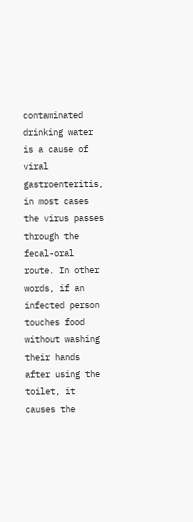contaminated drinking water is a cause of viral gastroenteritis, in most cases the virus passes through the fecal-oral route. In other words, if an infected person touches food without washing their hands after using the toilet, it causes the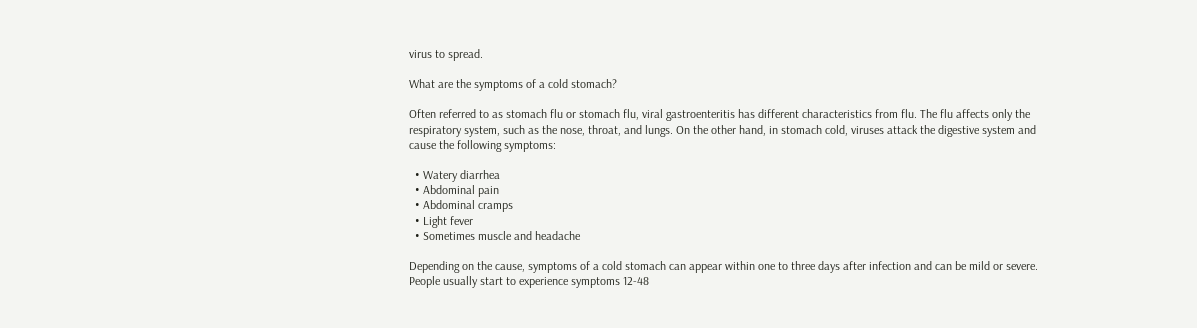virus to spread.

What are the symptoms of a cold stomach?

Often referred to as stomach flu or stomach flu, viral gastroenteritis has different characteristics from flu. The flu affects only the respiratory system, such as the nose, throat, and lungs. On the other hand, in stomach cold, viruses attack the digestive system and cause the following symptoms:

  • Watery diarrhea
  • Abdominal pain
  • Abdominal cramps
  • Light fever
  • Sometimes muscle and headache

Depending on the cause, symptoms of a cold stomach can appear within one to three days after infection and can be mild or severe. People usually start to experience symptoms 12-48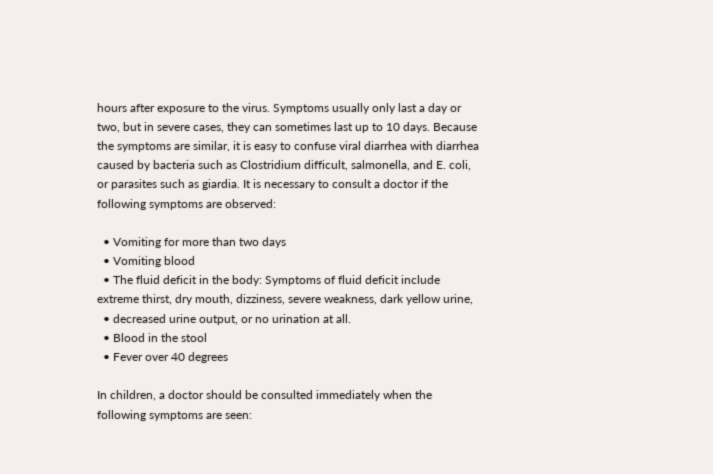hours after exposure to the virus. Symptoms usually only last a day or two, but in severe cases, they can sometimes last up to 10 days. Because the symptoms are similar, it is easy to confuse viral diarrhea with diarrhea caused by bacteria such as Clostridium difficult, salmonella, and E. coli, or parasites such as giardia. It is necessary to consult a doctor if the following symptoms are observed:

  • Vomiting for more than two days
  • Vomiting blood
  • The fluid deficit in the body: Symptoms of fluid deficit include extreme thirst, dry mouth, dizziness, severe weakness, dark yellow urine,
  • decreased urine output, or no urination at all.
  • Blood in the stool
  • Fever over 40 degrees

In children, a doctor should be consulted immediately when the following symptoms are seen: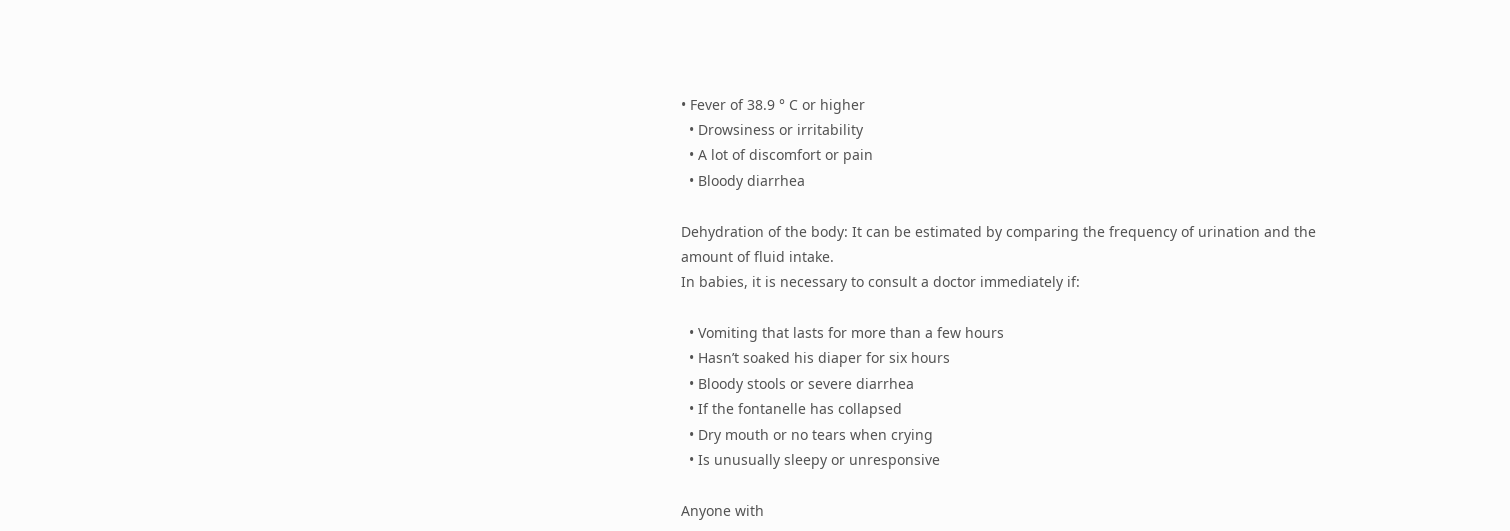• Fever of 38.9 ° C or higher
  • Drowsiness or irritability
  • A lot of discomfort or pain
  • Bloody diarrhea

Dehydration of the body: It can be estimated by comparing the frequency of urination and the amount of fluid intake.
In babies, it is necessary to consult a doctor immediately if:

  • Vomiting that lasts for more than a few hours
  • Hasn’t soaked his diaper for six hours
  • Bloody stools or severe diarrhea
  • If the fontanelle has collapsed
  • Dry mouth or no tears when crying
  • Is unusually sleepy or unresponsive

Anyone with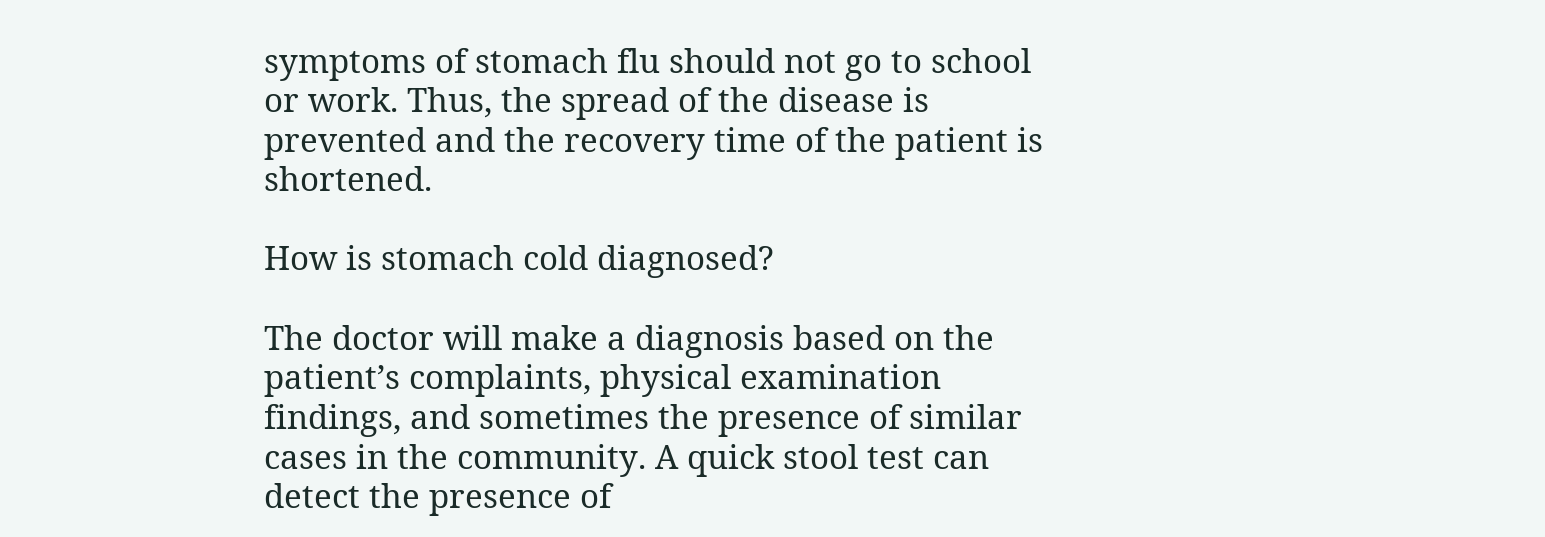symptoms of stomach flu should not go to school or work. Thus, the spread of the disease is prevented and the recovery time of the patient is shortened.

How is stomach cold diagnosed?

The doctor will make a diagnosis based on the patient’s complaints, physical examination findings, and sometimes the presence of similar cases in the community. A quick stool test can detect the presence of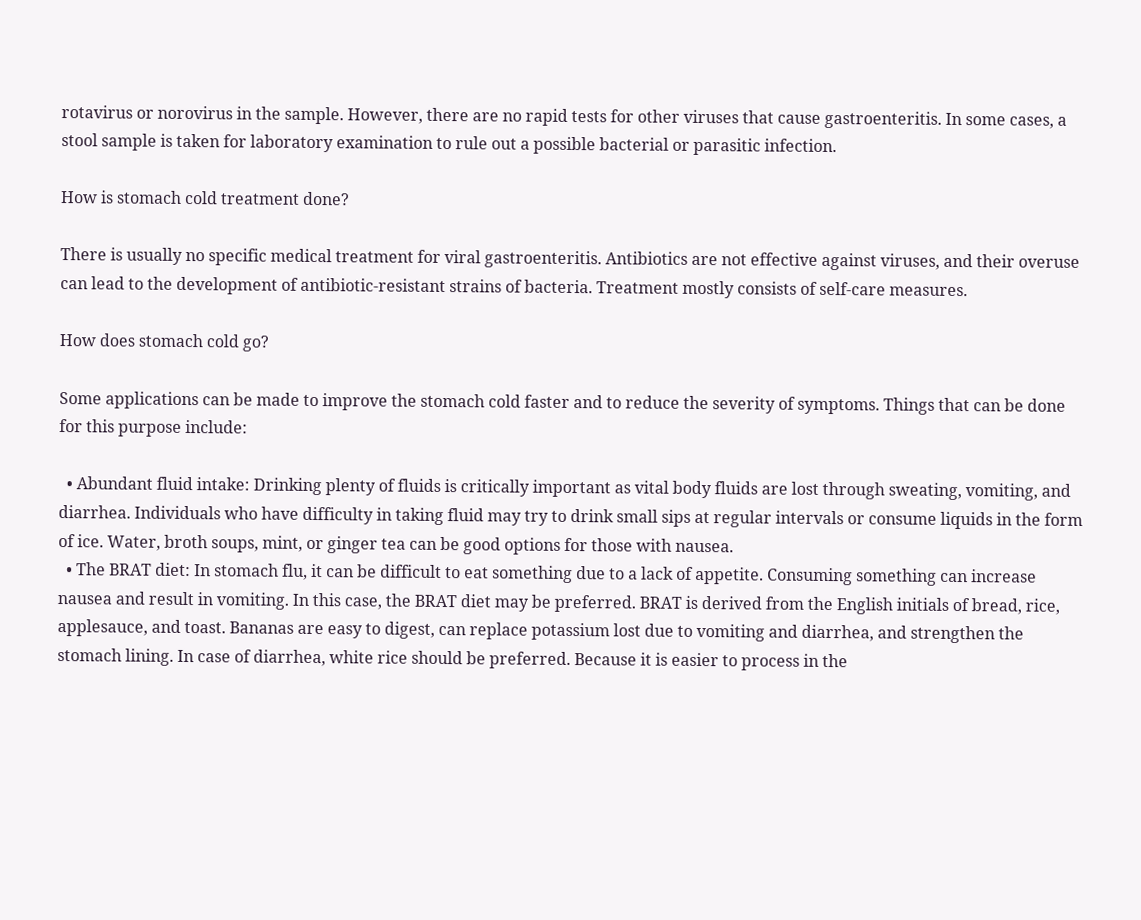rotavirus or norovirus in the sample. However, there are no rapid tests for other viruses that cause gastroenteritis. In some cases, a stool sample is taken for laboratory examination to rule out a possible bacterial or parasitic infection.

How is stomach cold treatment done?

There is usually no specific medical treatment for viral gastroenteritis. Antibiotics are not effective against viruses, and their overuse can lead to the development of antibiotic-resistant strains of bacteria. Treatment mostly consists of self-care measures.

How does stomach cold go?

Some applications can be made to improve the stomach cold faster and to reduce the severity of symptoms. Things that can be done for this purpose include:

  • Abundant fluid intake: Drinking plenty of fluids is critically important as vital body fluids are lost through sweating, vomiting, and diarrhea. Individuals who have difficulty in taking fluid may try to drink small sips at regular intervals or consume liquids in the form of ice. Water, broth soups, mint, or ginger tea can be good options for those with nausea.
  • The BRAT diet: In stomach flu, it can be difficult to eat something due to a lack of appetite. Consuming something can increase nausea and result in vomiting. In this case, the BRAT diet may be preferred. BRAT is derived from the English initials of bread, rice, applesauce, and toast. Bananas are easy to digest, can replace potassium lost due to vomiting and diarrhea, and strengthen the stomach lining. In case of diarrhea, white rice should be preferred. Because it is easier to process in the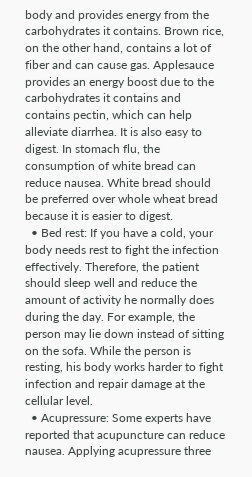body and provides energy from the carbohydrates it contains. Brown rice, on the other hand, contains a lot of fiber and can cause gas. Applesauce provides an energy boost due to the carbohydrates it contains and contains pectin, which can help alleviate diarrhea. It is also easy to digest. In stomach flu, the consumption of white bread can reduce nausea. White bread should be preferred over whole wheat bread because it is easier to digest.
  • Bed rest: If you have a cold, your body needs rest to fight the infection effectively. Therefore, the patient should sleep well and reduce the amount of activity he normally does during the day. For example, the person may lie down instead of sitting on the sofa. While the person is resting, his body works harder to fight infection and repair damage at the cellular level.
  • Acupressure: Some experts have reported that acupuncture can reduce nausea. Applying acupressure three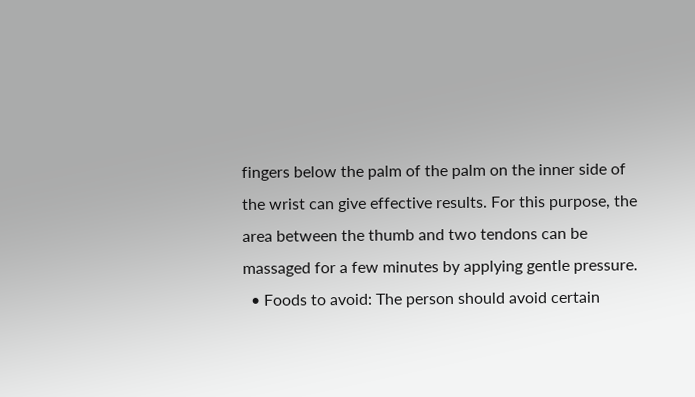fingers below the palm of the palm on the inner side of the wrist can give effective results. For this purpose, the area between the thumb and two tendons can be massaged for a few minutes by applying gentle pressure.
  • Foods to avoid: The person should avoid certain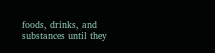foods, drinks, and substances until they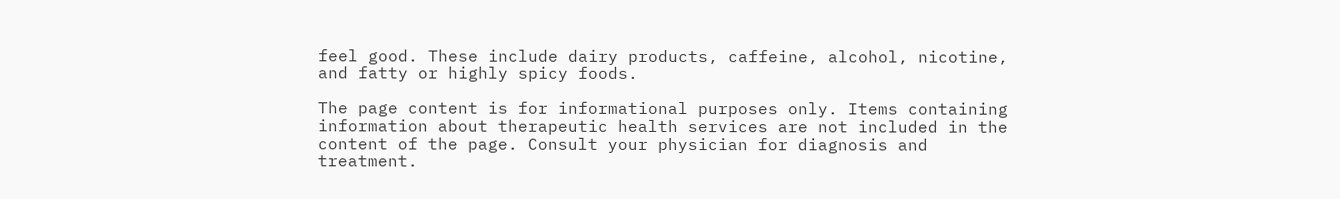feel good. These include dairy products, caffeine, alcohol, nicotine, and fatty or highly spicy foods.

The page content is for informational purposes only. Items containing information about therapeutic health services are not included in the content of the page. Consult your physician for diagnosis and treatment.